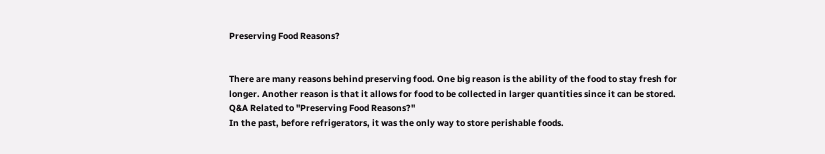Preserving Food Reasons?


There are many reasons behind preserving food. One big reason is the ability of the food to stay fresh for longer. Another reason is that it allows for food to be collected in larger quantities since it can be stored.
Q&A Related to "Preserving Food Reasons?"
In the past, before refrigerators, it was the only way to store perishable foods.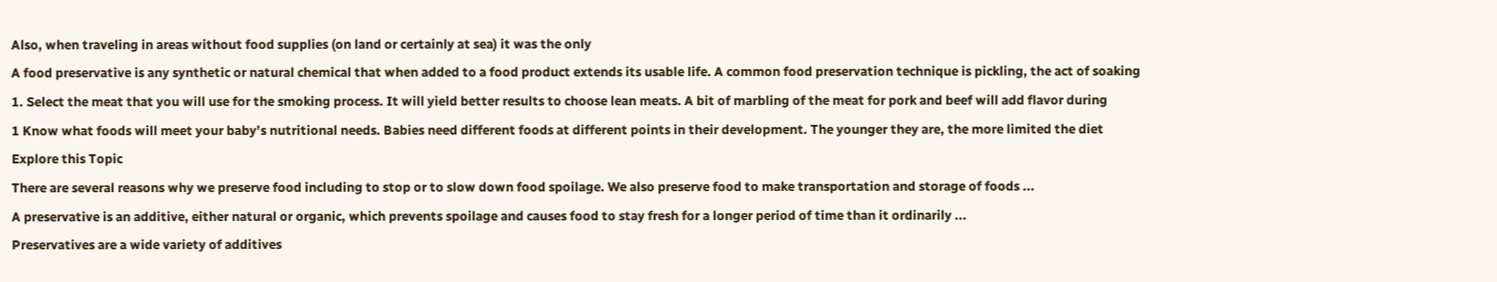Also, when traveling in areas without food supplies (on land or certainly at sea) it was the only
A food preservative is any synthetic or natural chemical that when added to a food product extends its usable life. A common food preservation technique is pickling, the act of soaking
1. Select the meat that you will use for the smoking process. It will yield better results to choose lean meats. A bit of marbling of the meat for pork and beef will add flavor during
1 Know what foods will meet your baby’s nutritional needs. Babies need different foods at different points in their development. The younger they are, the more limited the diet
Explore this Topic
There are several reasons why we preserve food including to stop or to slow down food spoilage. We also preserve food to make transportation and storage of foods ...
A preservative is an additive, either natural or organic, which prevents spoilage and causes food to stay fresh for a longer period of time than it ordinarily ...
Preservatives are a wide variety of additives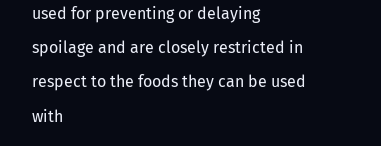used for preventing or delaying spoilage and are closely restricted in respect to the foods they can be used with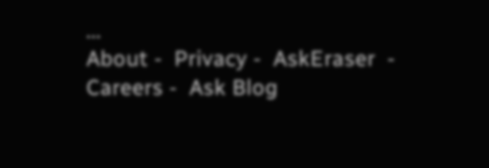...
About -  Privacy -  AskEraser  -  Careers -  Ask Blog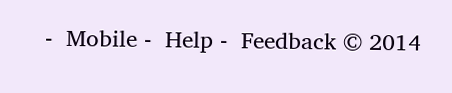-  Mobile -  Help -  Feedback © 2014